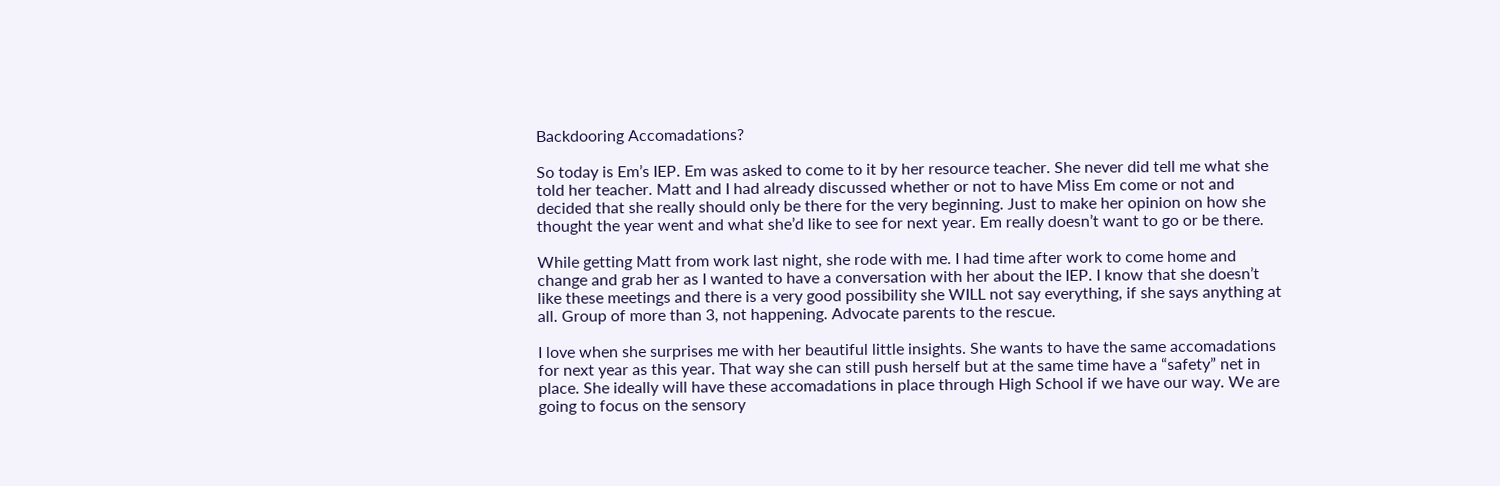Backdooring Accomadations?

So today is Em’s IEP. Em was asked to come to it by her resource teacher. She never did tell me what she told her teacher. Matt and I had already discussed whether or not to have Miss Em come or not and decided that she really should only be there for the very beginning. Just to make her opinion on how she thought the year went and what she’d like to see for next year. Em really doesn’t want to go or be there.

While getting Matt from work last night, she rode with me. I had time after work to come home and change and grab her as I wanted to have a conversation with her about the IEP. I know that she doesn’t like these meetings and there is a very good possibility she WILL not say everything, if she says anything at all. Group of more than 3, not happening. Advocate parents to the rescue.

I love when she surprises me with her beautiful little insights. She wants to have the same accomadations for next year as this year. That way she can still push herself but at the same time have a “safety” net in place. She ideally will have these accomadations in place through High School if we have our way. We are going to focus on the sensory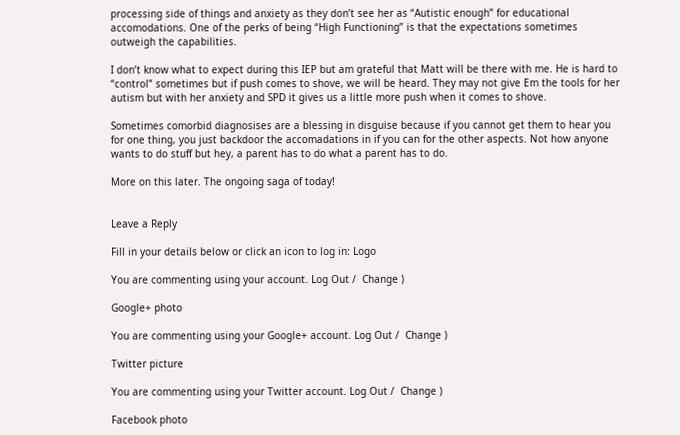processing side of things and anxiety as they don’t see her as “Autistic enough” for educational accomodations. One of the perks of being “High Functioning” is that the expectations sometimes outweigh the capabilities.

I don’t know what to expect during this IEP but am grateful that Matt will be there with me. He is hard to “control” sometimes but if push comes to shove, we will be heard. They may not give Em the tools for her autism but with her anxiety and SPD it gives us a little more push when it comes to shove.

Sometimes comorbid diagnosises are a blessing in disguise because if you cannot get them to hear you for one thing, you just backdoor the accomadations in if you can for the other aspects. Not how anyone wants to do stuff but hey, a parent has to do what a parent has to do.

More on this later. The ongoing saga of today!


Leave a Reply

Fill in your details below or click an icon to log in: Logo

You are commenting using your account. Log Out /  Change )

Google+ photo

You are commenting using your Google+ account. Log Out /  Change )

Twitter picture

You are commenting using your Twitter account. Log Out /  Change )

Facebook photo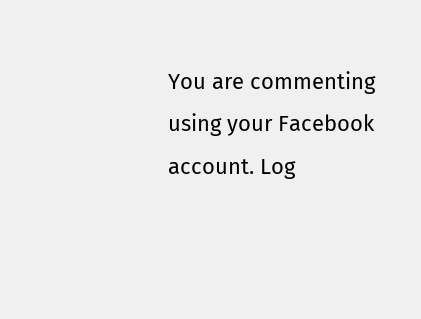You are commenting using your Facebook account. Log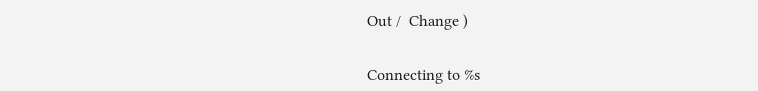Out /  Change )


Connecting to %s